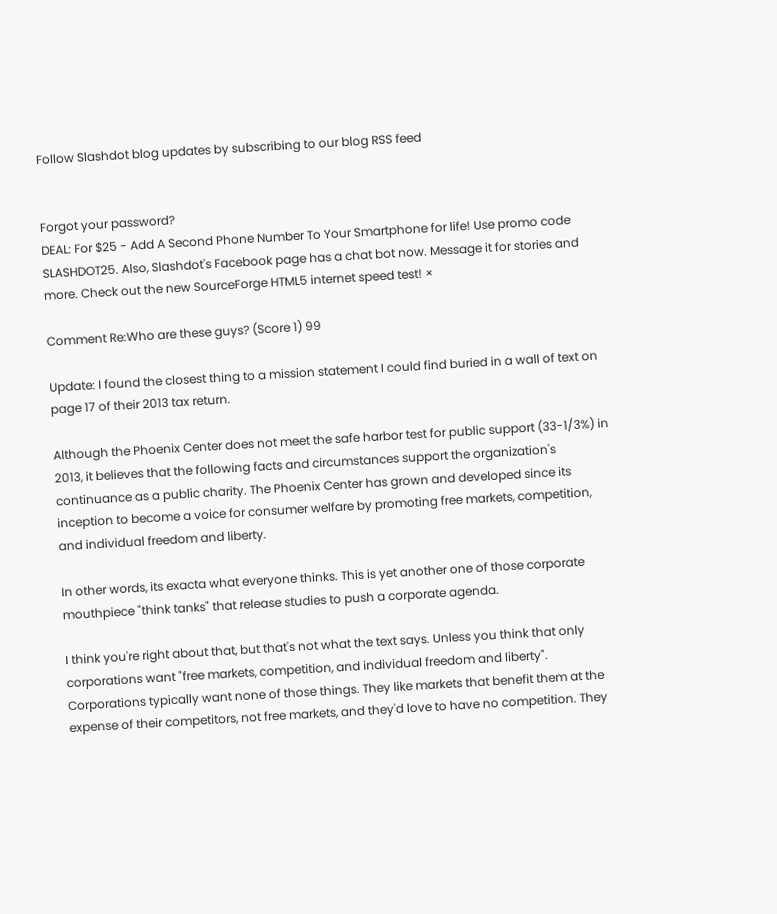Follow Slashdot blog updates by subscribing to our blog RSS feed


Forgot your password?
DEAL: For $25 - Add A Second Phone Number To Your Smartphone for life! Use promo code SLASHDOT25. Also, Slashdot's Facebook page has a chat bot now. Message it for stories and more. Check out the new SourceForge HTML5 internet speed test! ×

Comment Re:Who are these guys? (Score 1) 99

Update: I found the closest thing to a mission statement I could find buried in a wall of text on page 17 of their 2013 tax return.

Although the Phoenix Center does not meet the safe harbor test for public support (33-1/3%) in 2013, it believes that the following facts and circumstances support the organization's continuance as a public charity. The Phoenix Center has grown and developed since its inception to become a voice for consumer welfare by promoting free markets, competition, and individual freedom and liberty.

In other words, its exacta what everyone thinks. This is yet another one of those corporate mouthpiece "think tanks" that release studies to push a corporate agenda.

I think you're right about that, but that's not what the text says. Unless you think that only corporations want "free markets, competition, and individual freedom and liberty". Corporations typically want none of those things. They like markets that benefit them at the expense of their competitors, not free markets, and they'd love to have no competition. They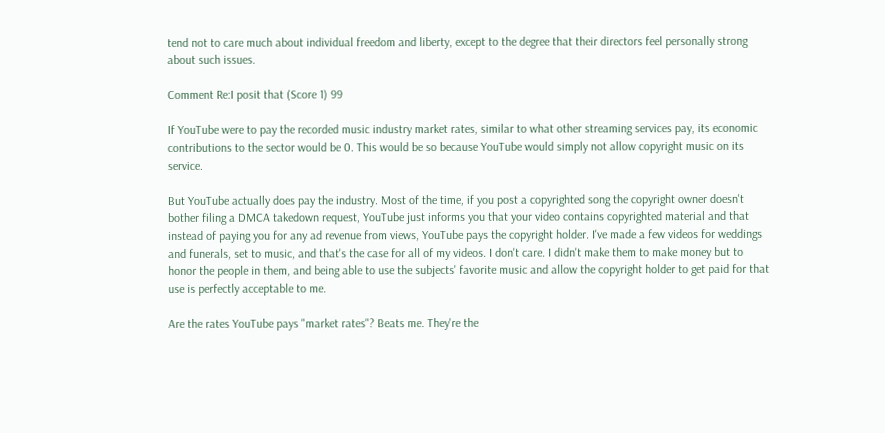tend not to care much about individual freedom and liberty, except to the degree that their directors feel personally strong about such issues.

Comment Re:I posit that (Score 1) 99

If YouTube were to pay the recorded music industry market rates, similar to what other streaming services pay, its economic contributions to the sector would be 0. This would be so because YouTube would simply not allow copyright music on its service.

But YouTube actually does pay the industry. Most of the time, if you post a copyrighted song the copyright owner doesn't bother filing a DMCA takedown request, YouTube just informs you that your video contains copyrighted material and that instead of paying you for any ad revenue from views, YouTube pays the copyright holder. I've made a few videos for weddings and funerals, set to music, and that's the case for all of my videos. I don't care. I didn't make them to make money but to honor the people in them, and being able to use the subjects' favorite music and allow the copyright holder to get paid for that use is perfectly acceptable to me.

Are the rates YouTube pays "market rates"? Beats me. They're the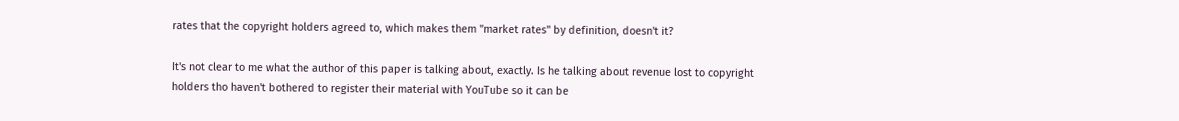rates that the copyright holders agreed to, which makes them "market rates" by definition, doesn't it?

It's not clear to me what the author of this paper is talking about, exactly. Is he talking about revenue lost to copyright holders tho haven't bothered to register their material with YouTube so it can be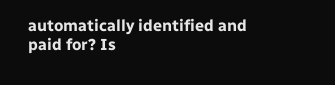automatically identified and paid for? Is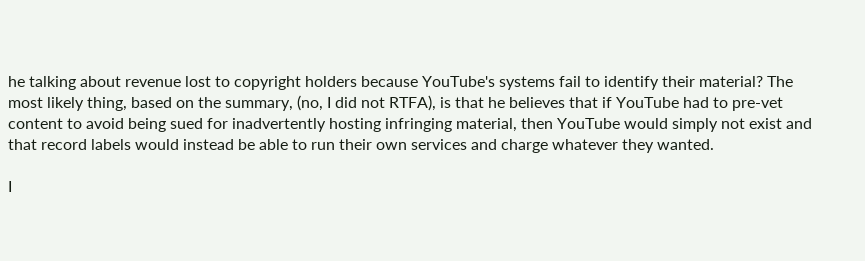he talking about revenue lost to copyright holders because YouTube's systems fail to identify their material? The most likely thing, based on the summary, (no, I did not RTFA), is that he believes that if YouTube had to pre-vet content to avoid being sued for inadvertently hosting infringing material, then YouTube would simply not exist and that record labels would instead be able to run their own services and charge whatever they wanted.

I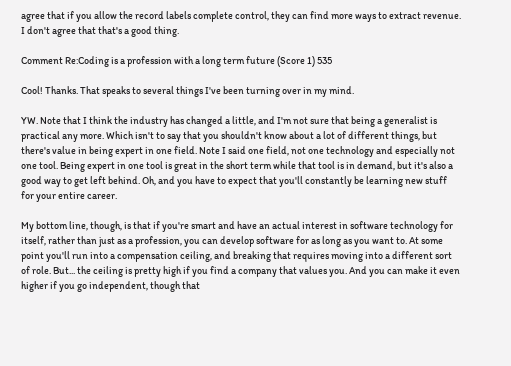agree that if you allow the record labels complete control, they can find more ways to extract revenue. I don't agree that that's a good thing.

Comment Re:Coding is a profession with a long term future (Score 1) 535

Cool! Thanks. That speaks to several things I've been turning over in my mind.

YW. Note that I think the industry has changed a little, and I'm not sure that being a generalist is practical any more. Which isn't to say that you shouldn't know about a lot of different things, but there's value in being expert in one field. Note I said one field, not one technology and especially not one tool. Being expert in one tool is great in the short term while that tool is in demand, but it's also a good way to get left behind. Oh, and you have to expect that you'll constantly be learning new stuff for your entire career.

My bottom line, though, is that if you're smart and have an actual interest in software technology for itself, rather than just as a profession, you can develop software for as long as you want to. At some point you'll run into a compensation ceiling, and breaking that requires moving into a different sort of role. But... the ceiling is pretty high if you find a company that values you. And you can make it even higher if you go independent, though that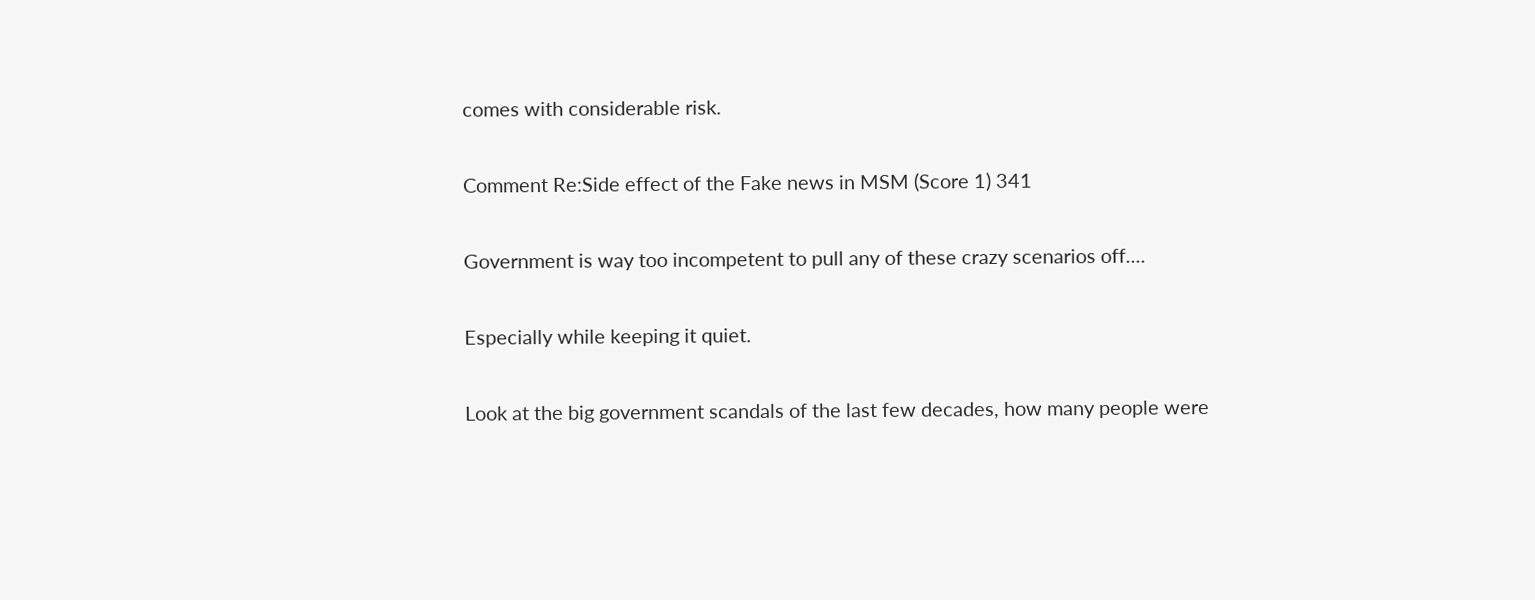comes with considerable risk.

Comment Re:Side effect of the Fake news in MSM (Score 1) 341

Government is way too incompetent to pull any of these crazy scenarios off....

Especially while keeping it quiet.

Look at the big government scandals of the last few decades, how many people were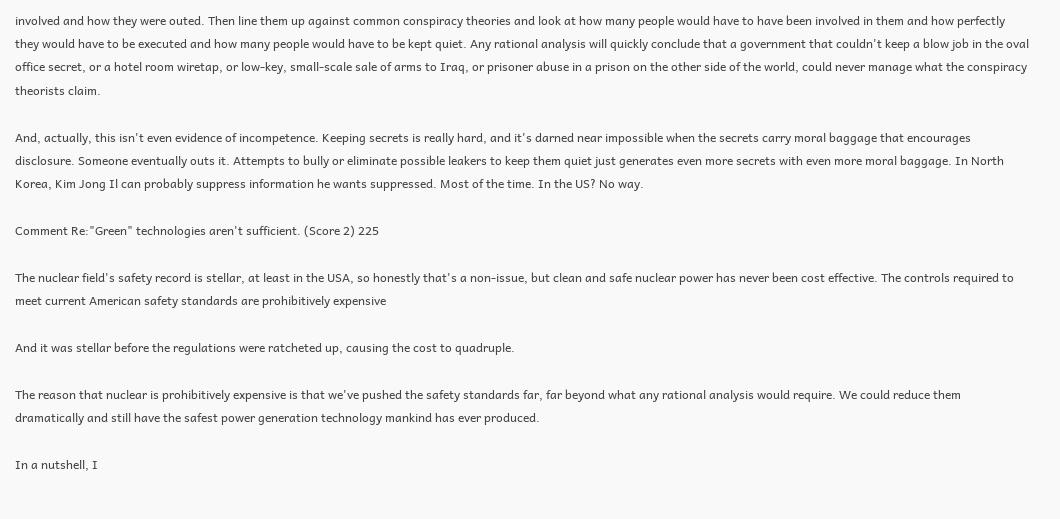involved and how they were outed. Then line them up against common conspiracy theories and look at how many people would have to have been involved in them and how perfectly they would have to be executed and how many people would have to be kept quiet. Any rational analysis will quickly conclude that a government that couldn't keep a blow job in the oval office secret, or a hotel room wiretap, or low-key, small-scale sale of arms to Iraq, or prisoner abuse in a prison on the other side of the world, could never manage what the conspiracy theorists claim.

And, actually, this isn't even evidence of incompetence. Keeping secrets is really hard, and it's darned near impossible when the secrets carry moral baggage that encourages disclosure. Someone eventually outs it. Attempts to bully or eliminate possible leakers to keep them quiet just generates even more secrets with even more moral baggage. In North Korea, Kim Jong Il can probably suppress information he wants suppressed. Most of the time. In the US? No way.

Comment Re:"Green" technologies aren't sufficient. (Score 2) 225

The nuclear field's safety record is stellar, at least in the USA, so honestly that's a non-issue, but clean and safe nuclear power has never been cost effective. The controls required to meet current American safety standards are prohibitively expensive

And it was stellar before the regulations were ratcheted up, causing the cost to quadruple.

The reason that nuclear is prohibitively expensive is that we've pushed the safety standards far, far beyond what any rational analysis would require. We could reduce them dramatically and still have the safest power generation technology mankind has ever produced.

In a nutshell, I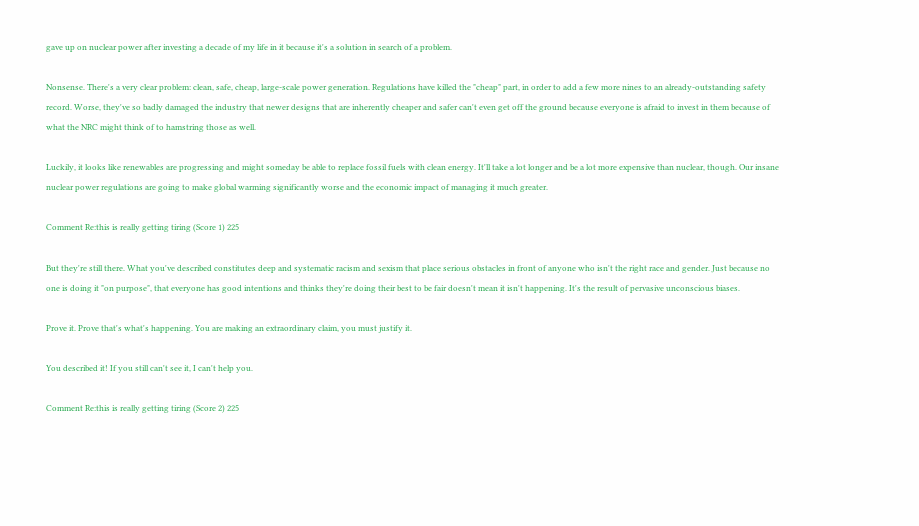gave up on nuclear power after investing a decade of my life in it because it's a solution in search of a problem.

Nonsense. There's a very clear problem: clean, safe, cheap, large-scale power generation. Regulations have killed the "cheap" part, in order to add a few more nines to an already-outstanding safety record. Worse, they've so badly damaged the industry that newer designs that are inherently cheaper and safer can't even get off the ground because everyone is afraid to invest in them because of what the NRC might think of to hamstring those as well.

Luckily, it looks like renewables are progressing and might someday be able to replace fossil fuels with clean energy. It'll take a lot longer and be a lot more expensive than nuclear, though. Our insane nuclear power regulations are going to make global warming significantly worse and the economic impact of managing it much greater.

Comment Re:this is really getting tiring (Score 1) 225

But they're still there. What you've described constitutes deep and systematic racism and sexism that place serious obstacles in front of anyone who isn't the right race and gender. Just because no one is doing it "on purpose", that everyone has good intentions and thinks they're doing their best to be fair doesn't mean it isn't happening. It's the result of pervasive unconscious biases.

Prove it. Prove that's what's happening. You are making an extraordinary claim, you must justify it.

You described it! If you still can't see it, I can't help you.

Comment Re:this is really getting tiring (Score 2) 225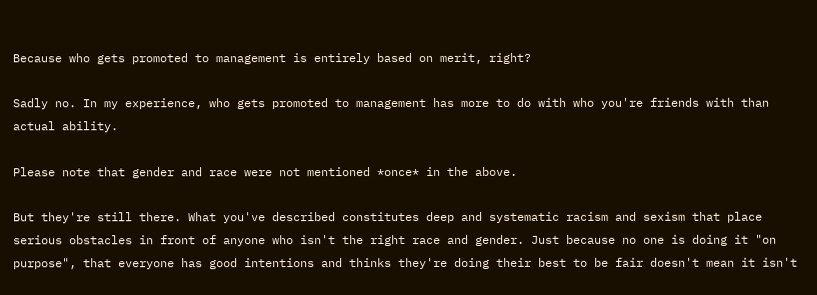Because who gets promoted to management is entirely based on merit, right?

Sadly no. In my experience, who gets promoted to management has more to do with who you're friends with than actual ability.

Please note that gender and race were not mentioned *once* in the above.

But they're still there. What you've described constitutes deep and systematic racism and sexism that place serious obstacles in front of anyone who isn't the right race and gender. Just because no one is doing it "on purpose", that everyone has good intentions and thinks they're doing their best to be fair doesn't mean it isn't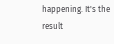happening. It's the result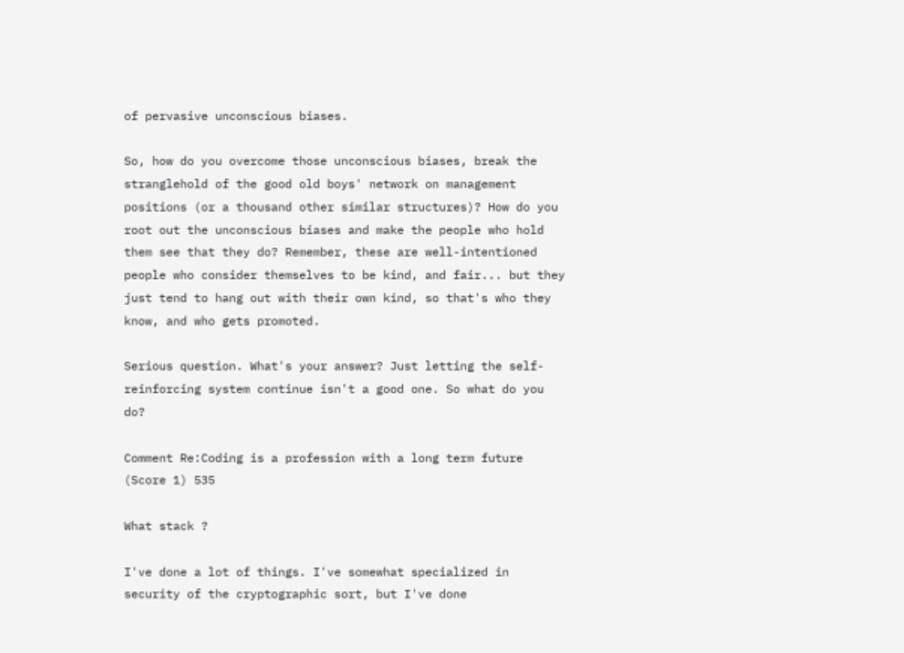of pervasive unconscious biases.

So, how do you overcome those unconscious biases, break the stranglehold of the good old boys' network on management positions (or a thousand other similar structures)? How do you root out the unconscious biases and make the people who hold them see that they do? Remember, these are well-intentioned people who consider themselves to be kind, and fair... but they just tend to hang out with their own kind, so that's who they know, and who gets promoted.

Serious question. What's your answer? Just letting the self-reinforcing system continue isn't a good one. So what do you do?

Comment Re:Coding is a profession with a long term future (Score 1) 535

What stack ?

I've done a lot of things. I've somewhat specialized in security of the cryptographic sort, but I've done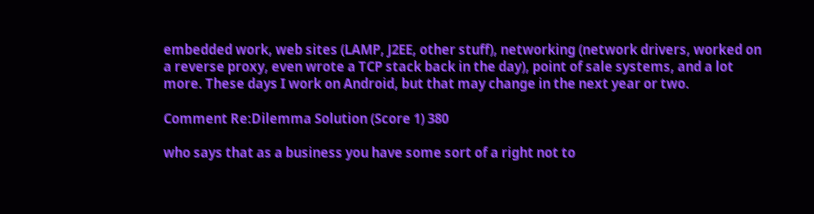embedded work, web sites (LAMP, J2EE, other stuff), networking (network drivers, worked on a reverse proxy, even wrote a TCP stack back in the day), point of sale systems, and a lot more. These days I work on Android, but that may change in the next year or two.

Comment Re:Dilemma Solution (Score 1) 380

who says that as a business you have some sort of a right not to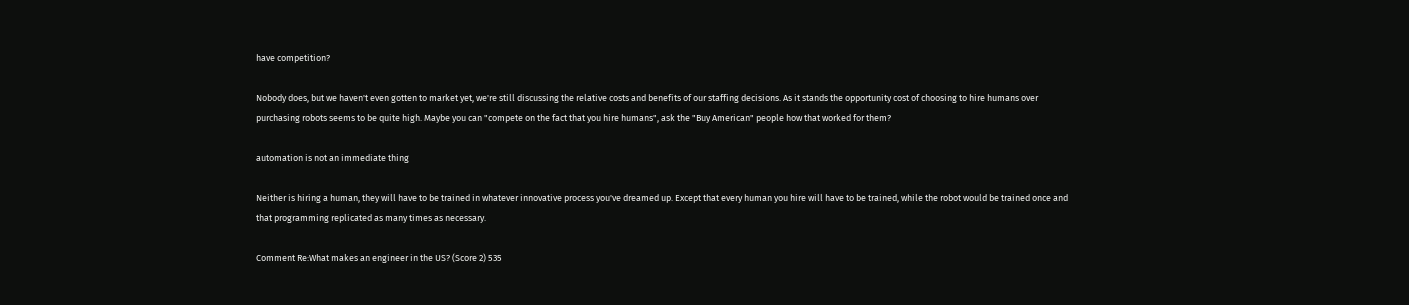have competition?

Nobody does, but we haven't even gotten to market yet, we're still discussing the relative costs and benefits of our staffing decisions. As it stands the opportunity cost of choosing to hire humans over purchasing robots seems to be quite high. Maybe you can "compete on the fact that you hire humans", ask the "Buy American" people how that worked for them?

automation is not an immediate thing

Neither is hiring a human, they will have to be trained in whatever innovative process you've dreamed up. Except that every human you hire will have to be trained, while the robot would be trained once and that programming replicated as many times as necessary.

Comment Re:What makes an engineer in the US? (Score 2) 535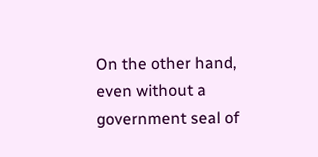On the other hand, even without a government seal of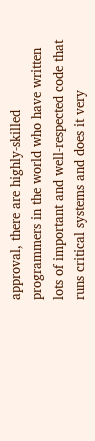approval, there are highly-skilled programmers in the world who have written lots of important and well-respected code that runs critical systems and does it very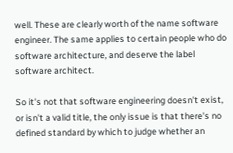well. These are clearly worth of the name software engineer. The same applies to certain people who do software architecture, and deserve the label software architect.

So it's not that software engineering doesn't exist, or isn't a valid title, the only issue is that there's no defined standard by which to judge whether an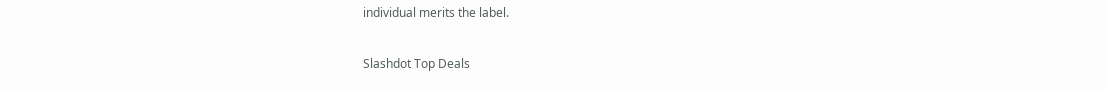individual merits the label.

Slashdot Top Deals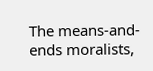The means-and-ends moralists,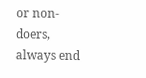or non-doers, always end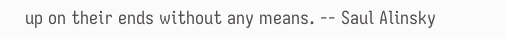up on their ends without any means. -- Saul Alinsky